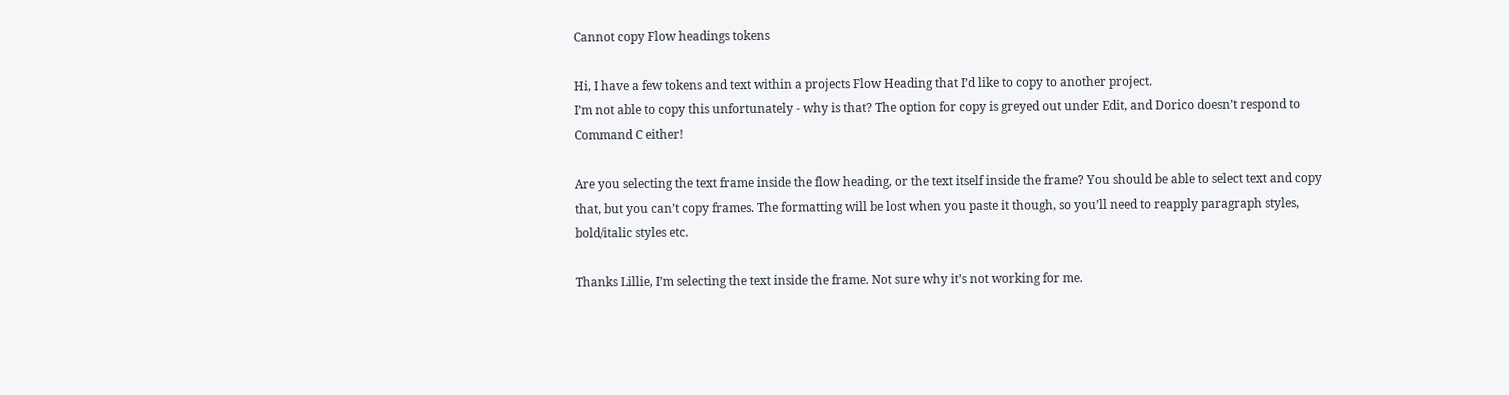Cannot copy Flow headings tokens

Hi, I have a few tokens and text within a projects Flow Heading that I’d like to copy to another project.
I’m not able to copy this unfortunately - why is that? The option for copy is greyed out under Edit, and Dorico doesn’t respond to Command C either!

Are you selecting the text frame inside the flow heading, or the text itself inside the frame? You should be able to select text and copy that, but you can’t copy frames. The formatting will be lost when you paste it though, so you’ll need to reapply paragraph styles, bold/italic styles etc.

Thanks Lillie, I’m selecting the text inside the frame. Not sure why it’s not working for me.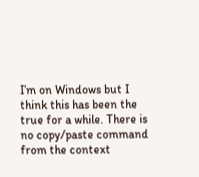I’m on Windows but I think this has been the true for a while. There is no copy/paste command from the context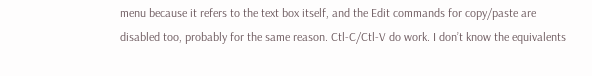menu because it refers to the text box itself, and the Edit commands for copy/paste are disabled too, probably for the same reason. Ctl-C/Ctl-V do work. I don’t know the equivalents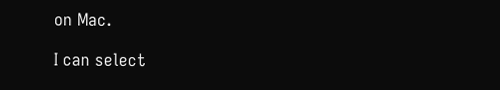on Mac.

I can select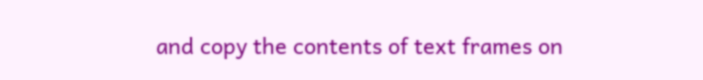and copy the contents of text frames on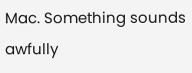Mac. Something sounds awfully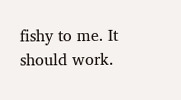fishy to me. It should work.